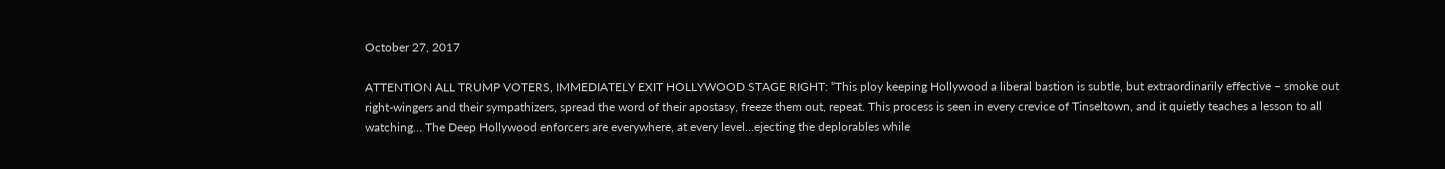October 27, 2017

ATTENTION ALL TRUMP VOTERS, IMMEDIATELY EXIT HOLLYWOOD STAGE RIGHT: “This ploy keeping Hollywood a liberal bastion is subtle, but extraordinarily effective – smoke out right-wingers and their sympathizers, spread the word of their apostasy, freeze them out, repeat. This process is seen in every crevice of Tinseltown, and it quietly teaches a lesson to all watching… The Deep Hollywood enforcers are everywhere, at every level…ejecting the deplorables while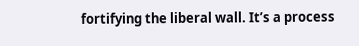fortifying the liberal wall. It’s a process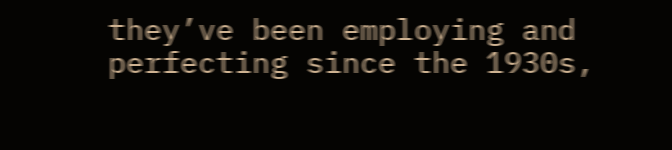they’ve been employing and perfecting since the 1930s,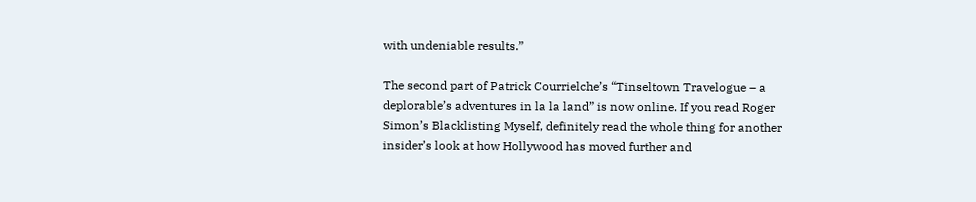with undeniable results.”

The second part of Patrick Courrielche’s “Tinseltown Travelogue – a deplorable’s adventures in la la land” is now online. If you read Roger Simon’s Blacklisting Myself, definitely read the whole thing for another insider’s look at how Hollywood has moved further and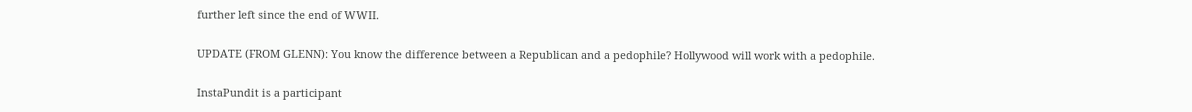further left since the end of WWII.

UPDATE (FROM GLENN): You know the difference between a Republican and a pedophile? Hollywood will work with a pedophile.

InstaPundit is a participant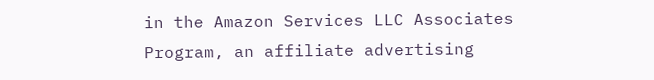in the Amazon Services LLC Associates Program, an affiliate advertising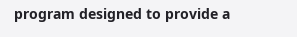program designed to provide a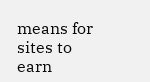means for sites to earn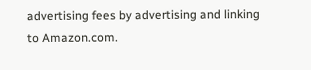advertising fees by advertising and linking to Amazon.com.